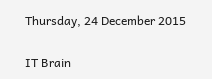Thursday, 24 December 2015

IT Brain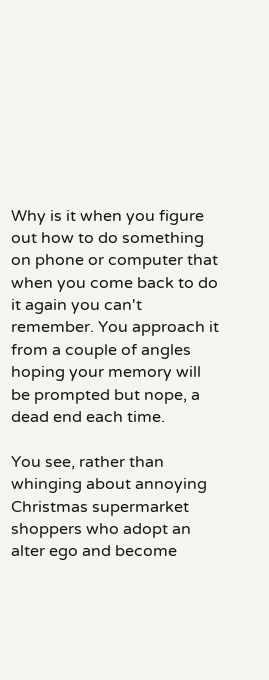Why is it when you figure out how to do something on phone or computer that when you come back to do it again you can't remember. You approach it from a couple of angles hoping your memory will be prompted but nope, a dead end each time.

You see, rather than whinging about annoying Christmas supermarket shoppers who adopt an alter ego and become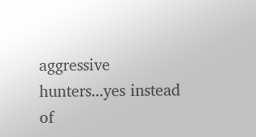aggressive hunters...yes instead of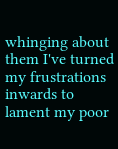whinging about them I've turned my frustrations inwards to lament my poor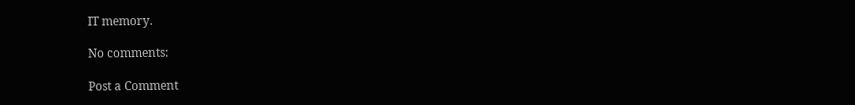IT memory.

No comments:

Post a Comment